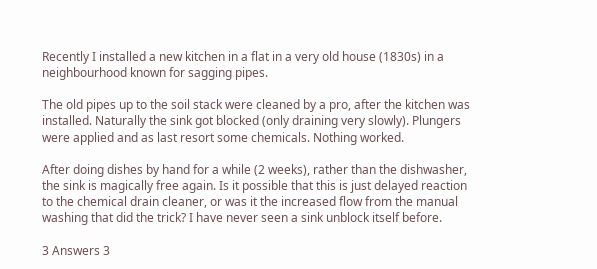Recently I installed a new kitchen in a flat in a very old house (1830s) in a neighbourhood known for sagging pipes.

The old pipes up to the soil stack were cleaned by a pro, after the kitchen was installed. Naturally the sink got blocked (only draining very slowly). Plungers were applied and as last resort some chemicals. Nothing worked.

After doing dishes by hand for a while (2 weeks), rather than the dishwasher, the sink is magically free again. Is it possible that this is just delayed reaction to the chemical drain cleaner, or was it the increased flow from the manual washing that did the trick? I have never seen a sink unblock itself before.

3 Answers 3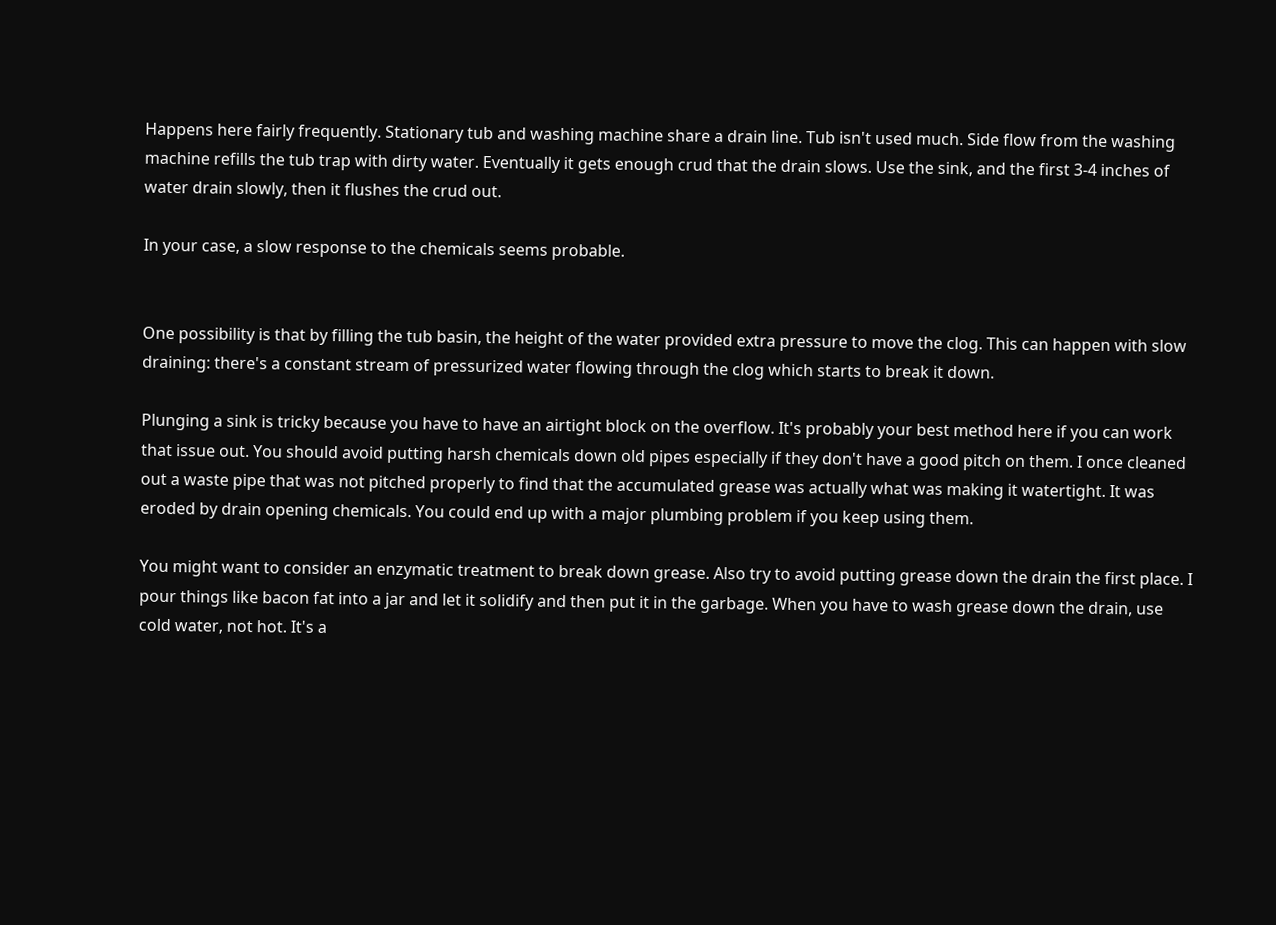Happens here fairly frequently. Stationary tub and washing machine share a drain line. Tub isn't used much. Side flow from the washing machine refills the tub trap with dirty water. Eventually it gets enough crud that the drain slows. Use the sink, and the first 3-4 inches of water drain slowly, then it flushes the crud out.

In your case, a slow response to the chemicals seems probable.


One possibility is that by filling the tub basin, the height of the water provided extra pressure to move the clog. This can happen with slow draining: there's a constant stream of pressurized water flowing through the clog which starts to break it down.

Plunging a sink is tricky because you have to have an airtight block on the overflow. It's probably your best method here if you can work that issue out. You should avoid putting harsh chemicals down old pipes especially if they don't have a good pitch on them. I once cleaned out a waste pipe that was not pitched properly to find that the accumulated grease was actually what was making it watertight. It was eroded by drain opening chemicals. You could end up with a major plumbing problem if you keep using them.

You might want to consider an enzymatic treatment to break down grease. Also try to avoid putting grease down the drain the first place. I pour things like bacon fat into a jar and let it solidify and then put it in the garbage. When you have to wash grease down the drain, use cold water, not hot. It's a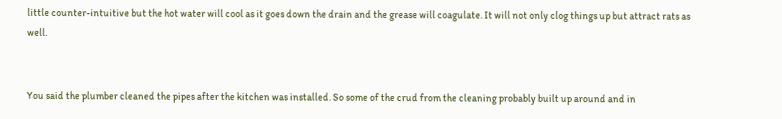little counter-intuitive but the hot water will cool as it goes down the drain and the grease will coagulate. It will not only clog things up but attract rats as well.


You said the plumber cleaned the pipes after the kitchen was installed. So some of the crud from the cleaning probably built up around and in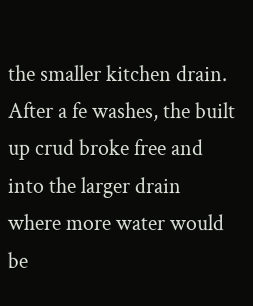the smaller kitchen drain. After a fe washes, the built up crud broke free and into the larger drain where more water would be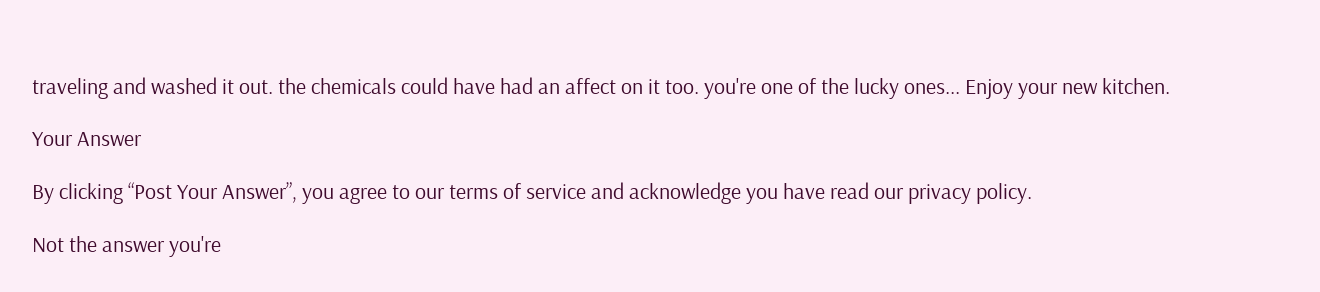traveling and washed it out. the chemicals could have had an affect on it too. you're one of the lucky ones... Enjoy your new kitchen.

Your Answer

By clicking “Post Your Answer”, you agree to our terms of service and acknowledge you have read our privacy policy.

Not the answer you're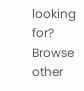looking for? Browse other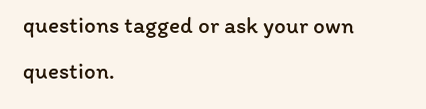questions tagged or ask your own question.